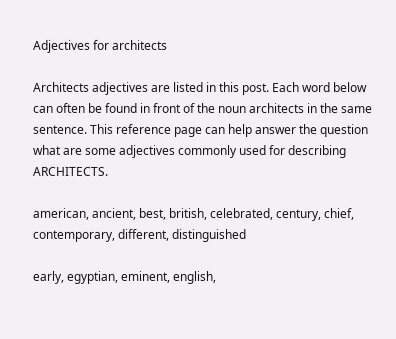Adjectives for architects

Architects adjectives are listed in this post. Each word below can often be found in front of the noun architects in the same sentence. This reference page can help answer the question what are some adjectives commonly used for describing ARCHITECTS.

american, ancient, best, british, celebrated, century, chief, contemporary, different, distinguished

early, egyptian, eminent, english,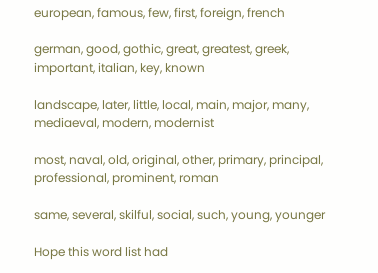european, famous, few, first, foreign, french

german, good, gothic, great, greatest, greek, important, italian, key, known

landscape, later, little, local, main, major, many, mediaeval, modern, modernist

most, naval, old, original, other, primary, principal, professional, prominent, roman

same, several, skilful, social, such, young, younger

Hope this word list had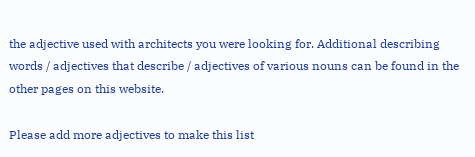the adjective used with architects you were looking for. Additional describing words / adjectives that describe / adjectives of various nouns can be found in the other pages on this website.

Please add more adjectives to make this list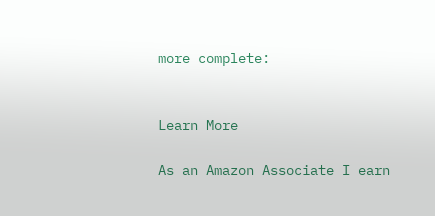more complete:


Learn More

As an Amazon Associate I earn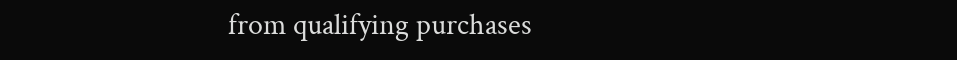from qualifying purchases